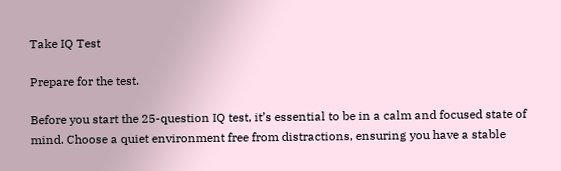Take IQ Test

Prepare for the test.

Before you start the 25-question IQ test, it’s essential to be in a calm and focused state of mind. Choose a quiet environment free from distractions, ensuring you have a stable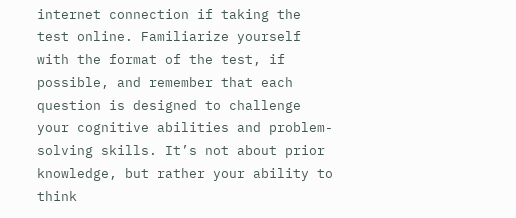internet connection if taking the test online. Familiarize yourself with the format of the test, if possible, and remember that each question is designed to challenge your cognitive abilities and problem-solving skills. It’s not about prior knowledge, but rather your ability to think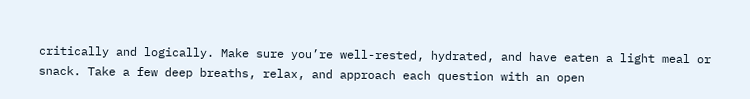critically and logically. Make sure you’re well-rested, hydrated, and have eaten a light meal or snack. Take a few deep breaths, relax, and approach each question with an open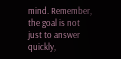mind. Remember, the goal is not just to answer quickly,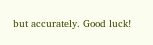but accurately. Good luck!